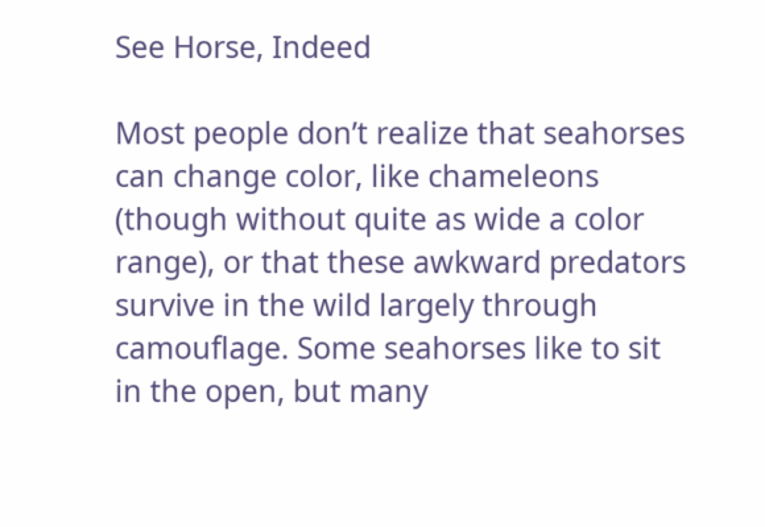See Horse, Indeed

Most people don’t realize that seahorses can change color, like chameleons (though without quite as wide a color range), or that these awkward predators survive in the wild largely through camouflage. Some seahorses like to sit in the open, but many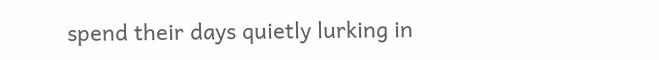spend their days quietly lurking in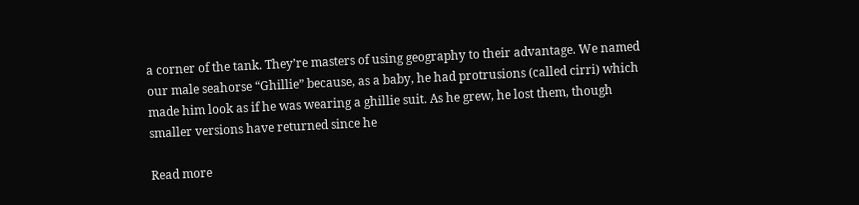a corner of the tank. They’re masters of using geography to their advantage. We named our male seahorse “Ghillie” because, as a baby, he had protrusions (called cirri) which made him look as if he was wearing a ghillie suit. As he grew, he lost them, though smaller versions have returned since he

Read more